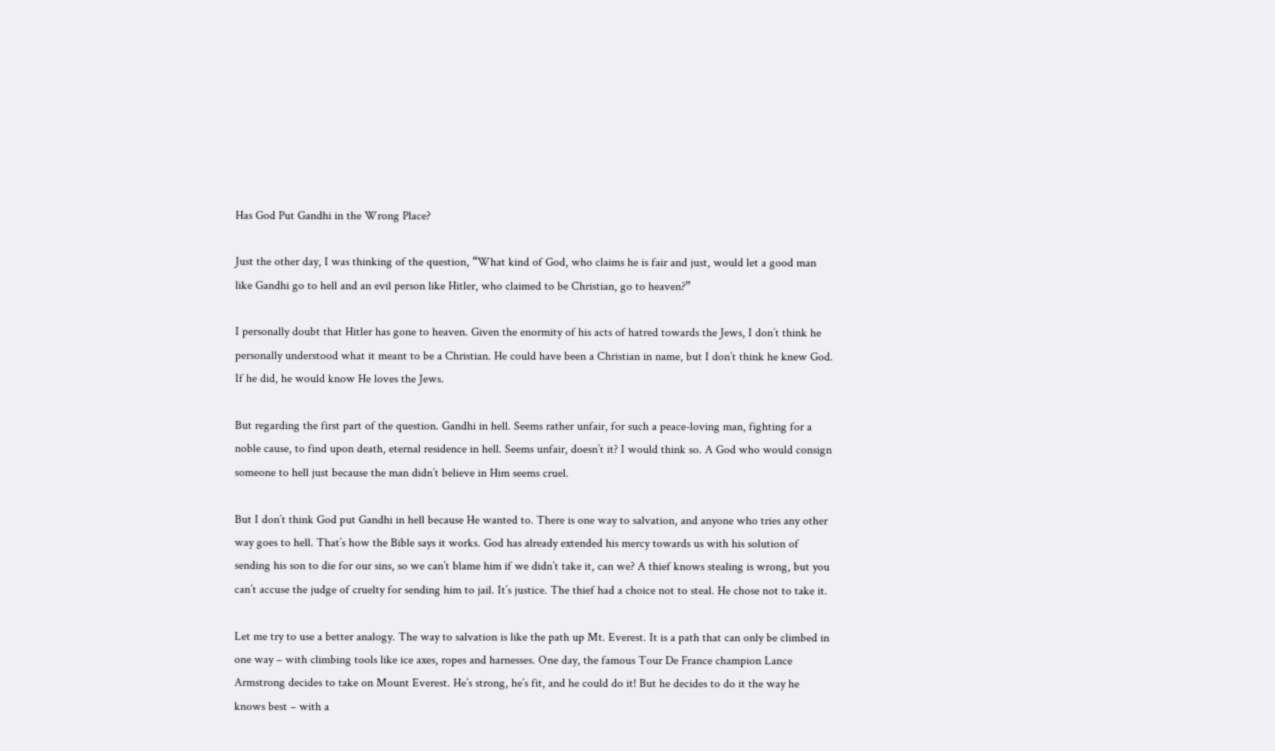Has God Put Gandhi in the Wrong Place?

Just the other day, I was thinking of the question, “What kind of God, who claims he is fair and just, would let a good man like Gandhi go to hell and an evil person like Hitler, who claimed to be Christian, go to heaven?”

I personally doubt that Hitler has gone to heaven. Given the enormity of his acts of hatred towards the Jews, I don’t think he personally understood what it meant to be a Christian. He could have been a Christian in name, but I don’t think he knew God. If he did, he would know He loves the Jews.

But regarding the first part of the question. Gandhi in hell. Seems rather unfair, for such a peace-loving man, fighting for a noble cause, to find upon death, eternal residence in hell. Seems unfair, doesn’t it? I would think so. A God who would consign someone to hell just because the man didn’t believe in Him seems cruel.

But I don’t think God put Gandhi in hell because He wanted to. There is one way to salvation, and anyone who tries any other way goes to hell. That’s how the Bible says it works. God has already extended his mercy towards us with his solution of sending his son to die for our sins, so we can’t blame him if we didn’t take it, can we? A thief knows stealing is wrong, but you can’t accuse the judge of cruelty for sending him to jail. It’s justice. The thief had a choice not to steal. He chose not to take it.

Let me try to use a better analogy. The way to salvation is like the path up Mt. Everest. It is a path that can only be climbed in one way – with climbing tools like ice axes, ropes and harnesses. One day, the famous Tour De France champion Lance Armstrong decides to take on Mount Everest. He’s strong, he’s fit, and he could do it! But he decides to do it the way he knows best – with a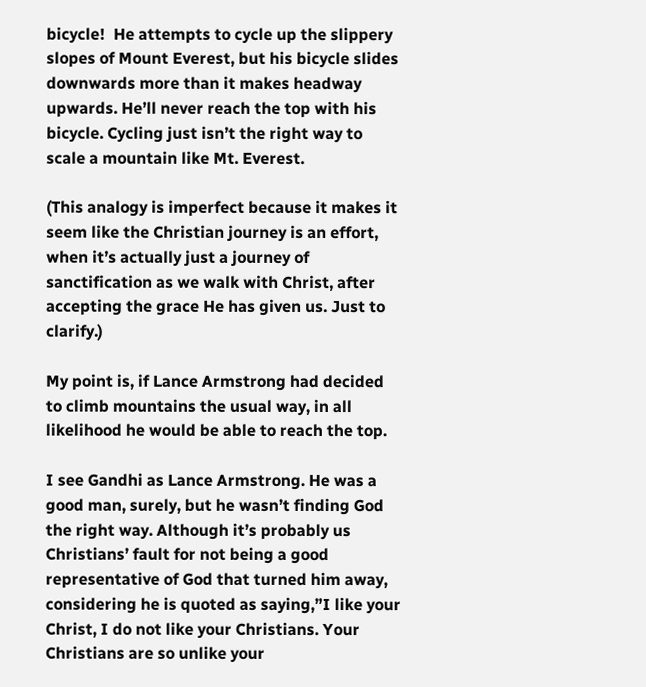bicycle!  He attempts to cycle up the slippery slopes of Mount Everest, but his bicycle slides downwards more than it makes headway upwards. He’ll never reach the top with his bicycle. Cycling just isn’t the right way to scale a mountain like Mt. Everest.

(This analogy is imperfect because it makes it seem like the Christian journey is an effort, when it’s actually just a journey of sanctification as we walk with Christ, after accepting the grace He has given us. Just to clarify.)

My point is, if Lance Armstrong had decided to climb mountains the usual way, in all likelihood he would be able to reach the top.

I see Gandhi as Lance Armstrong. He was a good man, surely, but he wasn’t finding God the right way. Although it’s probably us Christians’ fault for not being a good representative of God that turned him away, considering he is quoted as saying,”I like your Christ, I do not like your Christians. Your Christians are so unlike your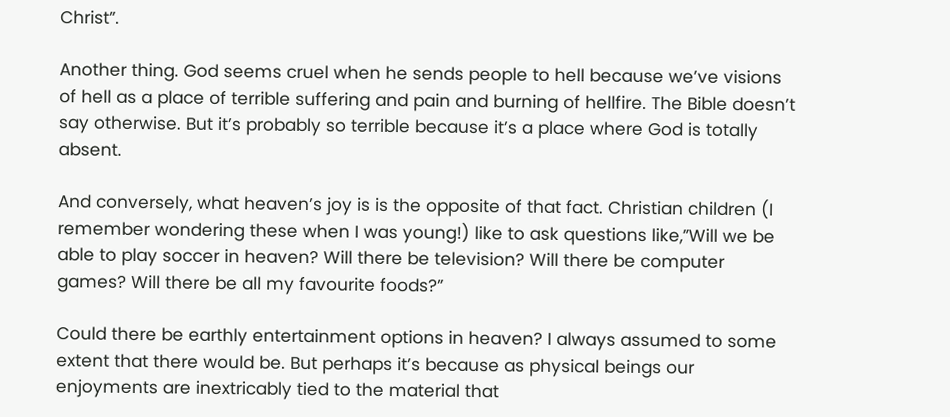Christ”.

Another thing. God seems cruel when he sends people to hell because we’ve visions of hell as a place of terrible suffering and pain and burning of hellfire. The Bible doesn’t say otherwise. But it’s probably so terrible because it’s a place where God is totally absent.

And conversely, what heaven’s joy is is the opposite of that fact. Christian children (I remember wondering these when I was young!) like to ask questions like,”Will we be able to play soccer in heaven? Will there be television? Will there be computer games? Will there be all my favourite foods?”

Could there be earthly entertainment options in heaven? I always assumed to some extent that there would be. But perhaps it’s because as physical beings our enjoyments are inextricably tied to the material that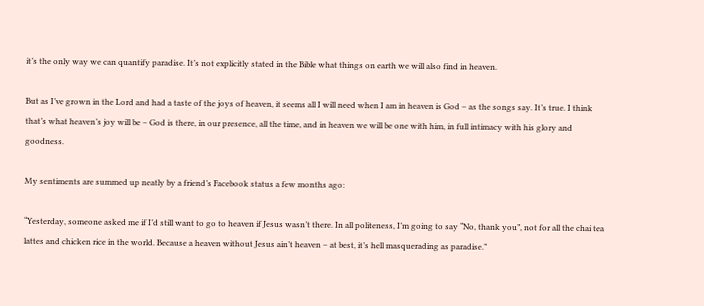it’s the only way we can quantify paradise. It’s not explicitly stated in the Bible what things on earth we will also find in heaven.

But as I’ve grown in the Lord and had a taste of the joys of heaven, it seems all I will need when I am in heaven is God – as the songs say. It’s true. I think that’s what heaven’s joy will be – God is there, in our presence, all the time, and in heaven we will be one with him, in full intimacy with his glory and goodness.

My sentiments are summed up neatly by a friend’s Facebook status a few months ago:

“Yesterday, someone asked me if I’d still want to go to heaven if Jesus wasn’t there. In all politeness, I’m going to say “No, thank you”, not for all the chai tea lattes and chicken rice in the world. Because a heaven without Jesus ain’t heaven – at best, it’s hell masquerading as paradise.”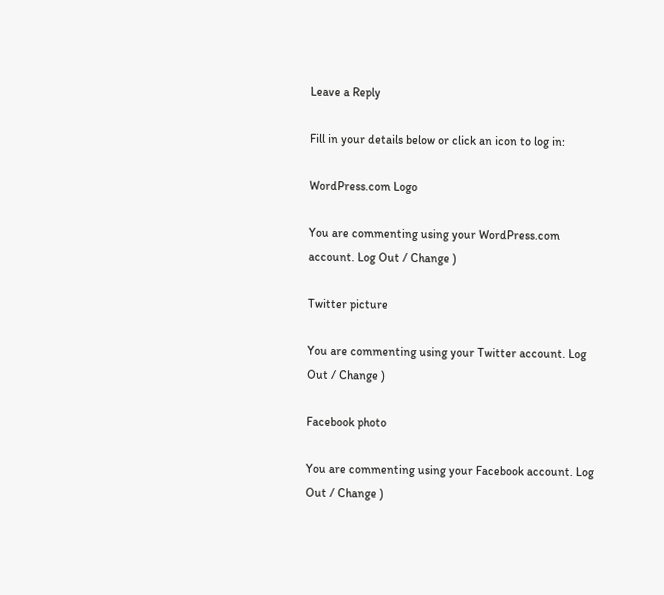Leave a Reply

Fill in your details below or click an icon to log in:

WordPress.com Logo

You are commenting using your WordPress.com account. Log Out / Change )

Twitter picture

You are commenting using your Twitter account. Log Out / Change )

Facebook photo

You are commenting using your Facebook account. Log Out / Change )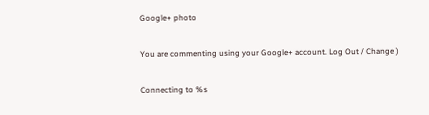Google+ photo

You are commenting using your Google+ account. Log Out / Change )

Connecting to %s